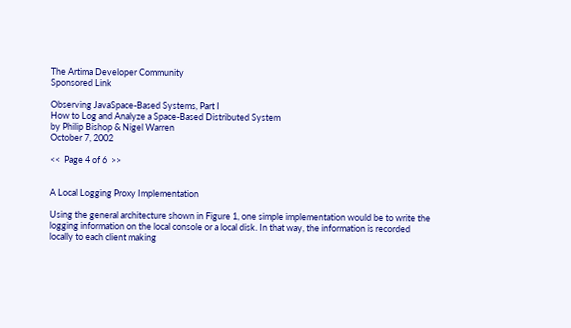The Artima Developer Community
Sponsored Link

Observing JavaSpace-Based Systems, Part I
How to Log and Analyze a Space-Based Distributed System
by Philip Bishop & Nigel Warren
October 7, 2002

<<  Page 4 of 6  >>


A Local Logging Proxy Implementation

Using the general architecture shown in Figure 1, one simple implementation would be to write the logging information on the local console or a local disk. In that way, the information is recorded locally to each client making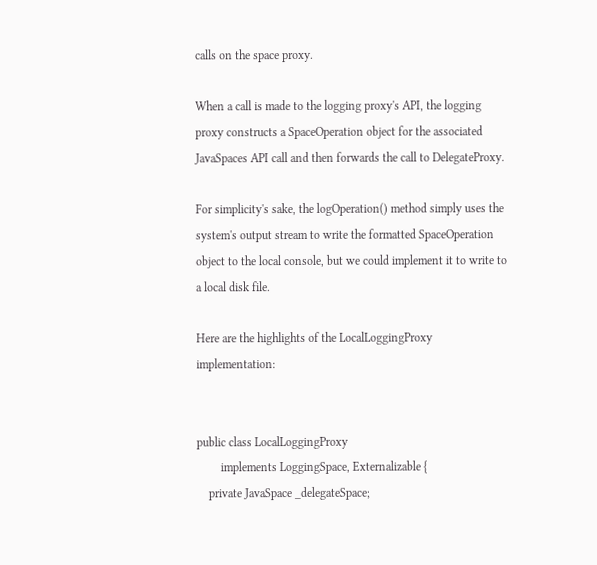calls on the space proxy.

When a call is made to the logging proxy's API, the logging proxy constructs a SpaceOperation object for the associated JavaSpaces API call and then forwards the call to DelegateProxy.

For simplicity's sake, the logOperation() method simply uses the system's output stream to write the formatted SpaceOperation object to the local console, but we could implement it to write to a local disk file.

Here are the highlights of the LocalLoggingProxy implementation:


public class LocalLoggingProxy
        implements LoggingSpace, Externalizable {
    private JavaSpace _delegateSpace;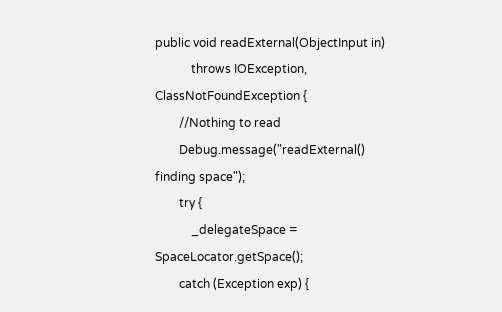public void readExternal(ObjectInput in)
            throws IOException, ClassNotFoundException {
        //Nothing to read
        Debug.message("readExternal() finding space");
        try {
            _delegateSpace = SpaceLocator.getSpace();
        catch (Exception exp) {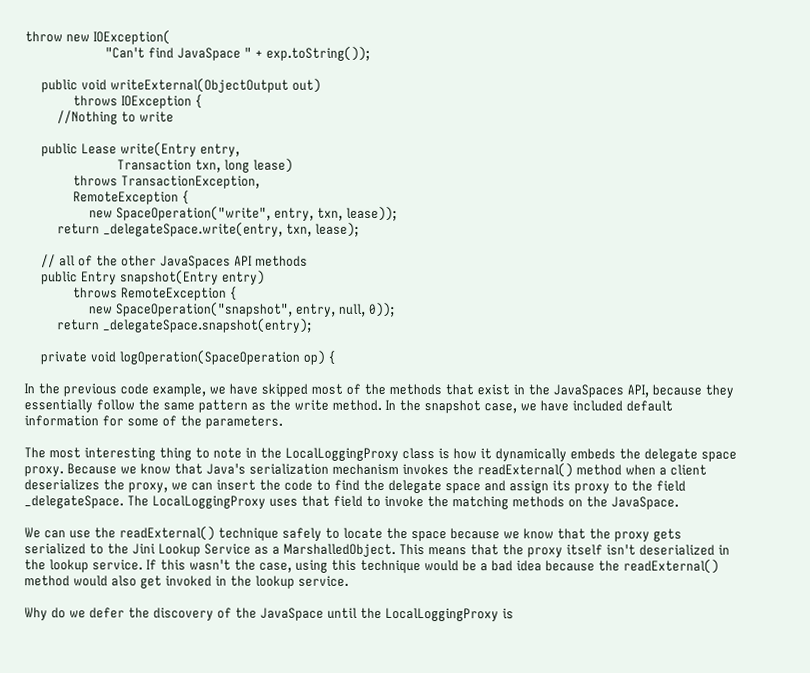throw new IOException(
                    "Can't find JavaSpace " + exp.toString());

    public void writeExternal(ObjectOutput out)
            throws IOException {
        //Nothing to write

    public Lease write(Entry entry,
                       Transaction txn, long lease)
            throws TransactionException,
            RemoteException {
                new SpaceOperation("write", entry, txn, lease));
        return _delegateSpace.write(entry, txn, lease);

    // all of the other JavaSpaces API methods
    public Entry snapshot(Entry entry)
            throws RemoteException {
                new SpaceOperation("snapshot", entry, null, 0));
        return _delegateSpace.snapshot(entry);

    private void logOperation(SpaceOperation op) {

In the previous code example, we have skipped most of the methods that exist in the JavaSpaces API, because they essentially follow the same pattern as the write method. In the snapshot case, we have included default information for some of the parameters.

The most interesting thing to note in the LocalLoggingProxy class is how it dynamically embeds the delegate space proxy. Because we know that Java's serialization mechanism invokes the readExternal() method when a client deserializes the proxy, we can insert the code to find the delegate space and assign its proxy to the field _delegateSpace. The LocalLoggingProxy uses that field to invoke the matching methods on the JavaSpace.

We can use the readExternal() technique safely to locate the space because we know that the proxy gets serialized to the Jini Lookup Service as a MarshalledObject. This means that the proxy itself isn't deserialized in the lookup service. If this wasn't the case, using this technique would be a bad idea because the readExternal() method would also get invoked in the lookup service.

Why do we defer the discovery of the JavaSpace until the LocalLoggingProxy is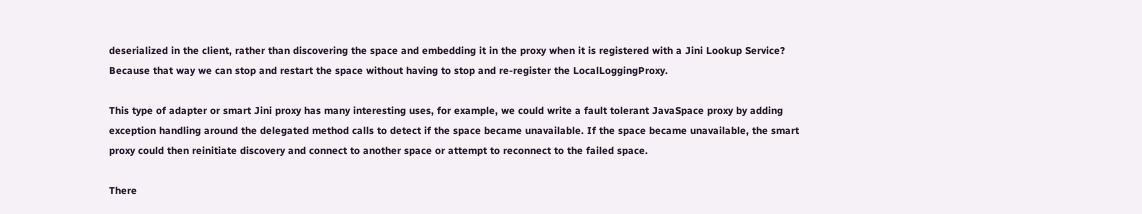deserialized in the client, rather than discovering the space and embedding it in the proxy when it is registered with a Jini Lookup Service? Because that way we can stop and restart the space without having to stop and re-register the LocalLoggingProxy.

This type of adapter or smart Jini proxy has many interesting uses, for example, we could write a fault tolerant JavaSpace proxy by adding exception handling around the delegated method calls to detect if the space became unavailable. If the space became unavailable, the smart proxy could then reinitiate discovery and connect to another space or attempt to reconnect to the failed space.

There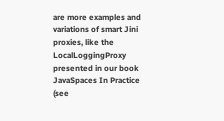are more examples and variations of smart Jini proxies, like the LocalLoggingProxy presented in our book JavaSpaces In Practice (see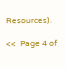Resources).

<<  Page 4 of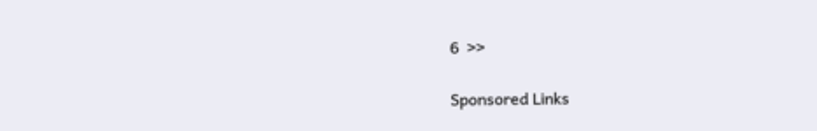6  >>

Sponsored Links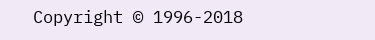Copyright © 1996-2018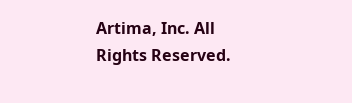Artima, Inc. All Rights Reserved.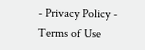- Privacy Policy - Terms of Use